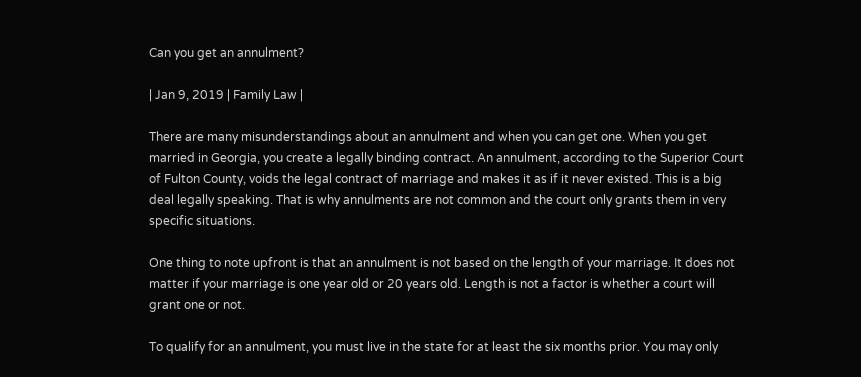Can you get an annulment?

| Jan 9, 2019 | Family Law |

There are many misunderstandings about an annulment and when you can get one. When you get married in Georgia, you create a legally binding contract. An annulment, according to the Superior Court of Fulton County, voids the legal contract of marriage and makes it as if it never existed. This is a big deal legally speaking. That is why annulments are not common and the court only grants them in very specific situations.

One thing to note upfront is that an annulment is not based on the length of your marriage. It does not matter if your marriage is one year old or 20 years old. Length is not a factor is whether a court will grant one or not.

To qualify for an annulment, you must live in the state for at least the six months prior. You may only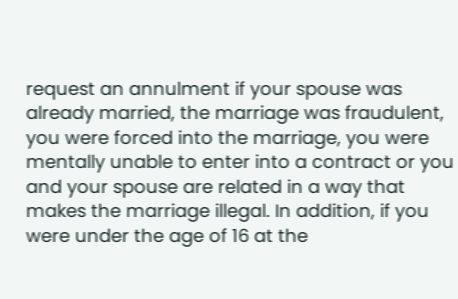request an annulment if your spouse was already married, the marriage was fraudulent, you were forced into the marriage, you were mentally unable to enter into a contract or you and your spouse are related in a way that makes the marriage illegal. In addition, if you were under the age of 16 at the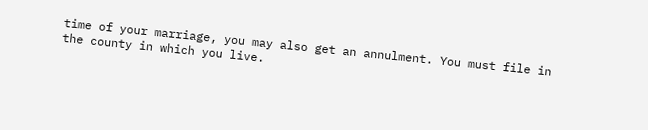time of your marriage, you may also get an annulment. You must file in the county in which you live.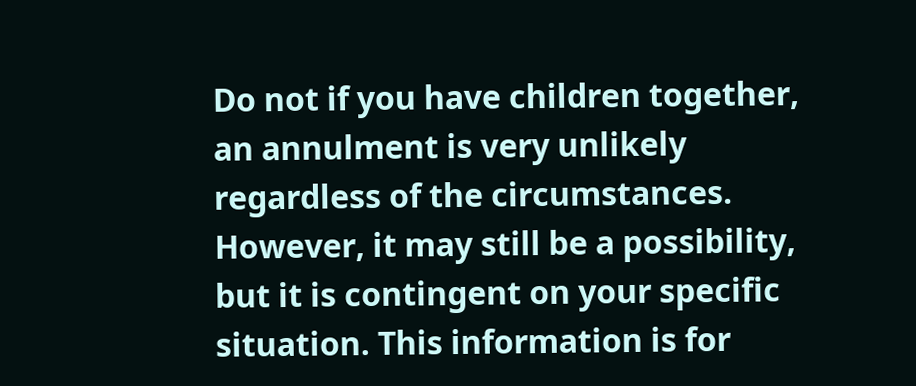Do not if you have children together, an annulment is very unlikely regardless of the circumstances. However, it may still be a possibility, but it is contingent on your specific situation. This information is for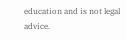education and is not legal advice.